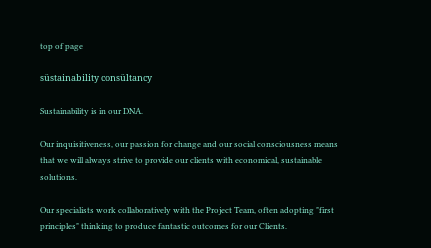top of page

süstainability consültancy

Sustainability is in our DNA.

Our inquisitiveness, our passion for change and our social consciousness means that we will always strive to provide our clients with economical, sustainable solutions.

Our specialists work collaboratively with the Project Team, often adopting "first principles" thinking to produce fantastic outcomes for our Clients.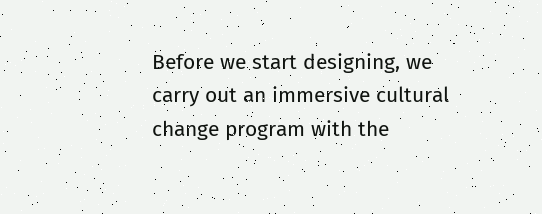Before we start designing, we carry out an immersive cultural change program with the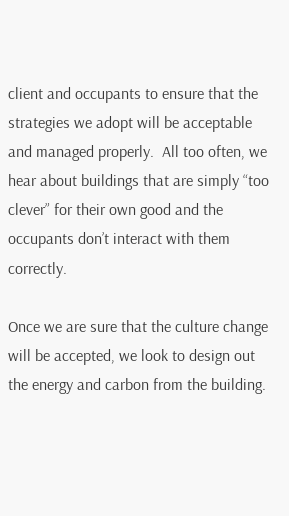client and occupants to ensure that the strategies we adopt will be acceptable and managed properly.  All too often, we hear about buildings that are simply “too clever” for their own good and the occupants don’t interact with them correctly.

Once we are sure that the culture change will be accepted, we look to design out the energy and carbon from the building.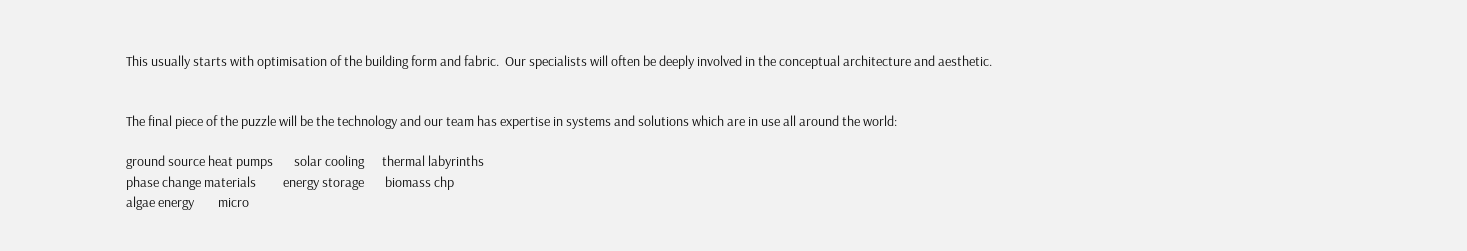This usually starts with optimisation of the building form and fabric.  Our specialists will often be deeply involved in the conceptual architecture and aesthetic.


The final piece of the puzzle will be the technology and our team has expertise in systems and solutions which are in use all around the world:

ground source heat pumps       solar cooling      thermal labyrinths
phase change materials         energy storage       biomass chp
algae energy        micro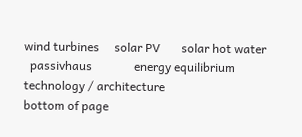wind turbines     solar PV       solar hot water
  passivhaus              energy equilibrium technology / architecture
bottom of page